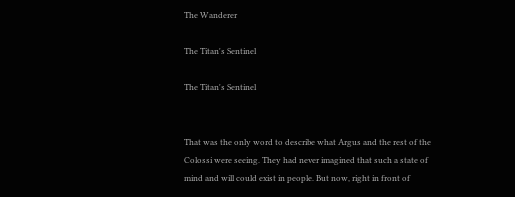The Wanderer

The Titan's Sentinel

The Titan's Sentinel


That was the only word to describe what Argus and the rest of the Colossi were seeing. They had never imagined that such a state of mind and will could exist in people. But now, right in front of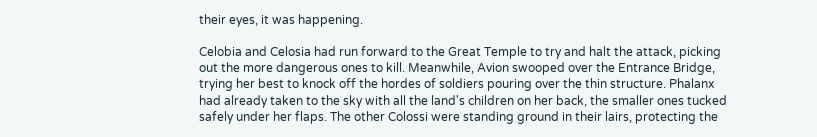their eyes, it was happening.

Celobia and Celosia had run forward to the Great Temple to try and halt the attack, picking out the more dangerous ones to kill. Meanwhile, Avion swooped over the Entrance Bridge, trying her best to knock off the hordes of soldiers pouring over the thin structure. Phalanx had already taken to the sky with all the land's children on her back, the smaller ones tucked safely under her flaps. The other Colossi were standing ground in their lairs, protecting the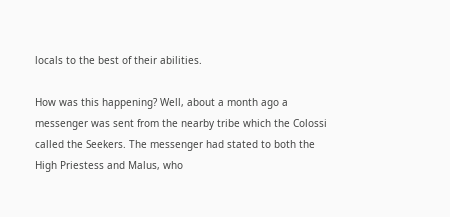locals to the best of their abilities.

How was this happening? Well, about a month ago a messenger was sent from the nearby tribe which the Colossi called the Seekers. The messenger had stated to both the High Priestess and Malus, who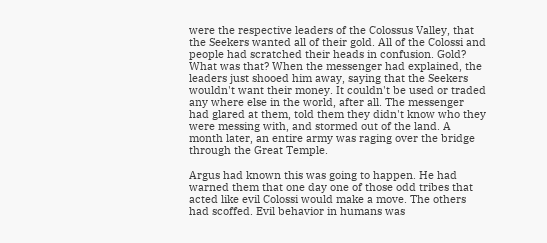were the respective leaders of the Colossus Valley, that the Seekers wanted all of their gold. All of the Colossi and people had scratched their heads in confusion. Gold? What was that? When the messenger had explained, the leaders just shooed him away, saying that the Seekers wouldn't want their money. It couldn't be used or traded any where else in the world, after all. The messenger had glared at them, told them they didn't know who they were messing with, and stormed out of the land. A month later, an entire army was raging over the bridge through the Great Temple.

Argus had known this was going to happen. He had warned them that one day one of those odd tribes that acted like evil Colossi would make a move. The others had scoffed. Evil behavior in humans was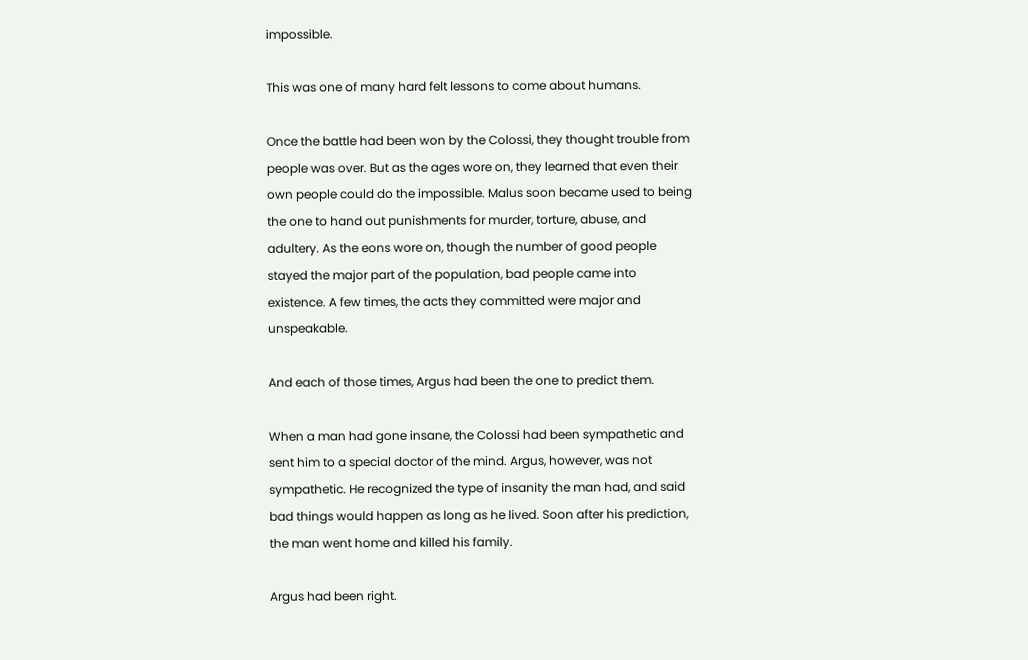impossible.

This was one of many hard felt lessons to come about humans.

Once the battle had been won by the Colossi, they thought trouble from people was over. But as the ages wore on, they learned that even their own people could do the impossible. Malus soon became used to being the one to hand out punishments for murder, torture, abuse, and adultery. As the eons wore on, though the number of good people stayed the major part of the population, bad people came into existence. A few times, the acts they committed were major and unspeakable.

And each of those times, Argus had been the one to predict them.

When a man had gone insane, the Colossi had been sympathetic and sent him to a special doctor of the mind. Argus, however, was not sympathetic. He recognized the type of insanity the man had, and said bad things would happen as long as he lived. Soon after his prediction, the man went home and killed his family.

Argus had been right.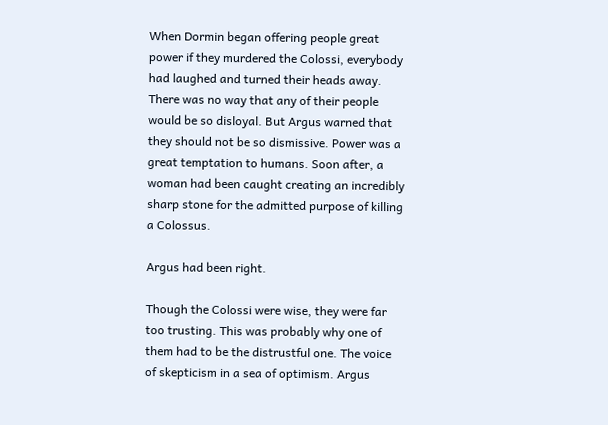When Dormin began offering people great power if they murdered the Colossi, everybody had laughed and turned their heads away. There was no way that any of their people would be so disloyal. But Argus warned that they should not be so dismissive. Power was a great temptation to humans. Soon after, a woman had been caught creating an incredibly sharp stone for the admitted purpose of killing a Colossus.

Argus had been right.

Though the Colossi were wise, they were far too trusting. This was probably why one of them had to be the distrustful one. The voice of skepticism in a sea of optimism. Argus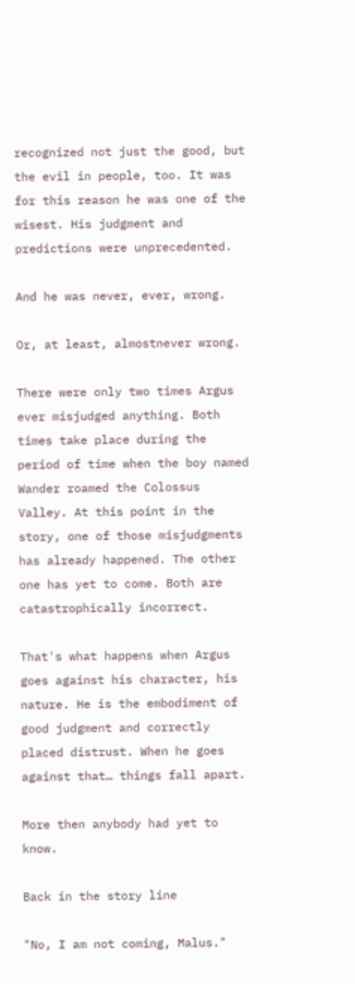recognized not just the good, but the evil in people, too. It was for this reason he was one of the wisest. His judgment and predictions were unprecedented.

And he was never, ever, wrong.

Or, at least, almostnever wrong.

There were only two times Argus ever misjudged anything. Both times take place during the period of time when the boy named Wander roamed the Colossus Valley. At this point in the story, one of those misjudgments has already happened. The other one has yet to come. Both are catastrophically incorrect.

That's what happens when Argus goes against his character, his nature. He is the embodiment of good judgment and correctly placed distrust. When he goes against that… things fall apart.

More then anybody had yet to know.

Back in the story line

"No, I am not coming, Malus."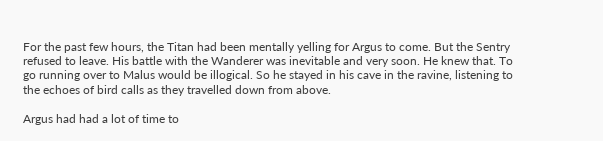For the past few hours, the Titan had been mentally yelling for Argus to come. But the Sentry refused to leave. His battle with the Wanderer was inevitable and very soon. He knew that. To go running over to Malus would be illogical. So he stayed in his cave in the ravine, listening to the echoes of bird calls as they travelled down from above.

Argus had had a lot of time to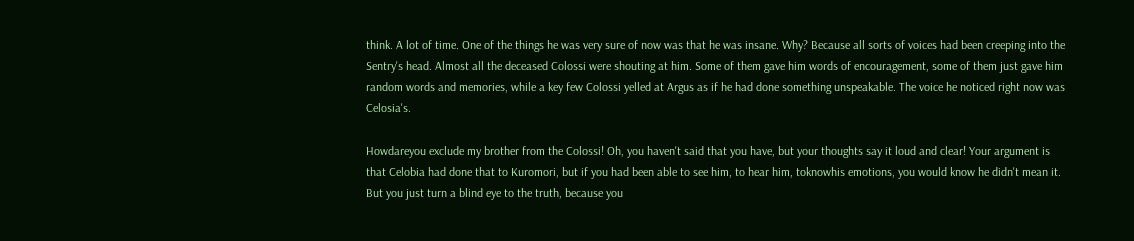think. A lot of time. One of the things he was very sure of now was that he was insane. Why? Because all sorts of voices had been creeping into the Sentry's head. Almost all the deceased Colossi were shouting at him. Some of them gave him words of encouragement, some of them just gave him random words and memories, while a key few Colossi yelled at Argus as if he had done something unspeakable. The voice he noticed right now was Celosia's.

Howdareyou exclude my brother from the Colossi! Oh, you haven't said that you have, but your thoughts say it loud and clear! Your argument is that Celobia had done that to Kuromori, but if you had been able to see him, to hear him, toknowhis emotions, you would know he didn't mean it. But you just turn a blind eye to the truth, because you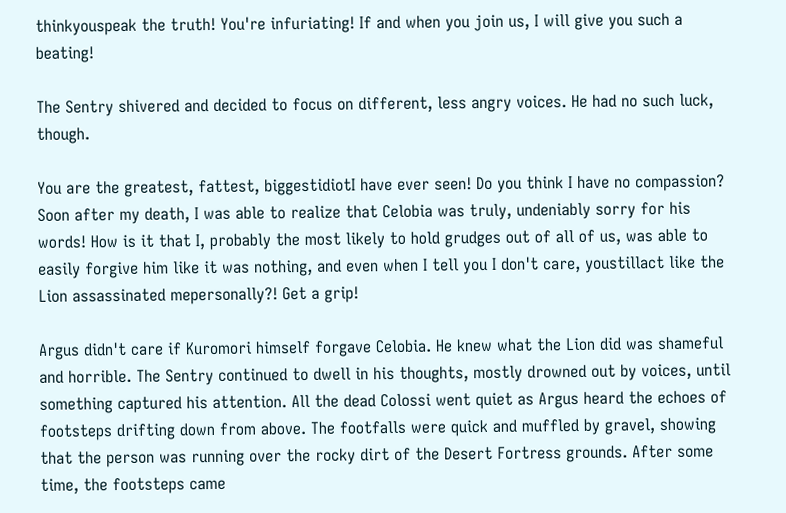thinkyouspeak the truth! You're infuriating! If and when you join us, I will give you such a beating!

The Sentry shivered and decided to focus on different, less angry voices. He had no such luck, though.

You are the greatest, fattest, biggestidiotI have ever seen! Do you think I have no compassion? Soon after my death, I was able to realize that Celobia was truly, undeniably sorry for his words! How is it that I, probably the most likely to hold grudges out of all of us, was able to easily forgive him like it was nothing, and even when I tell you I don't care, youstillact like the Lion assassinated mepersonally?! Get a grip!

Argus didn't care if Kuromori himself forgave Celobia. He knew what the Lion did was shameful and horrible. The Sentry continued to dwell in his thoughts, mostly drowned out by voices, until something captured his attention. All the dead Colossi went quiet as Argus heard the echoes of footsteps drifting down from above. The footfalls were quick and muffled by gravel, showing that the person was running over the rocky dirt of the Desert Fortress grounds. After some time, the footsteps came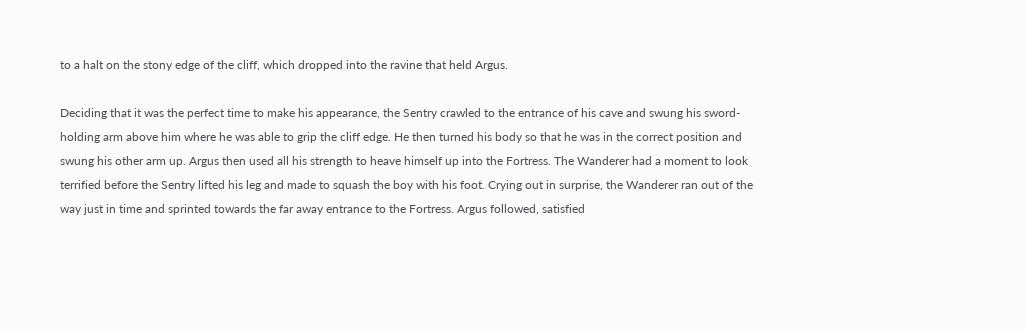to a halt on the stony edge of the cliff, which dropped into the ravine that held Argus.

Deciding that it was the perfect time to make his appearance, the Sentry crawled to the entrance of his cave and swung his sword-holding arm above him where he was able to grip the cliff edge. He then turned his body so that he was in the correct position and swung his other arm up. Argus then used all his strength to heave himself up into the Fortress. The Wanderer had a moment to look terrified before the Sentry lifted his leg and made to squash the boy with his foot. Crying out in surprise, the Wanderer ran out of the way just in time and sprinted towards the far away entrance to the Fortress. Argus followed, satisfied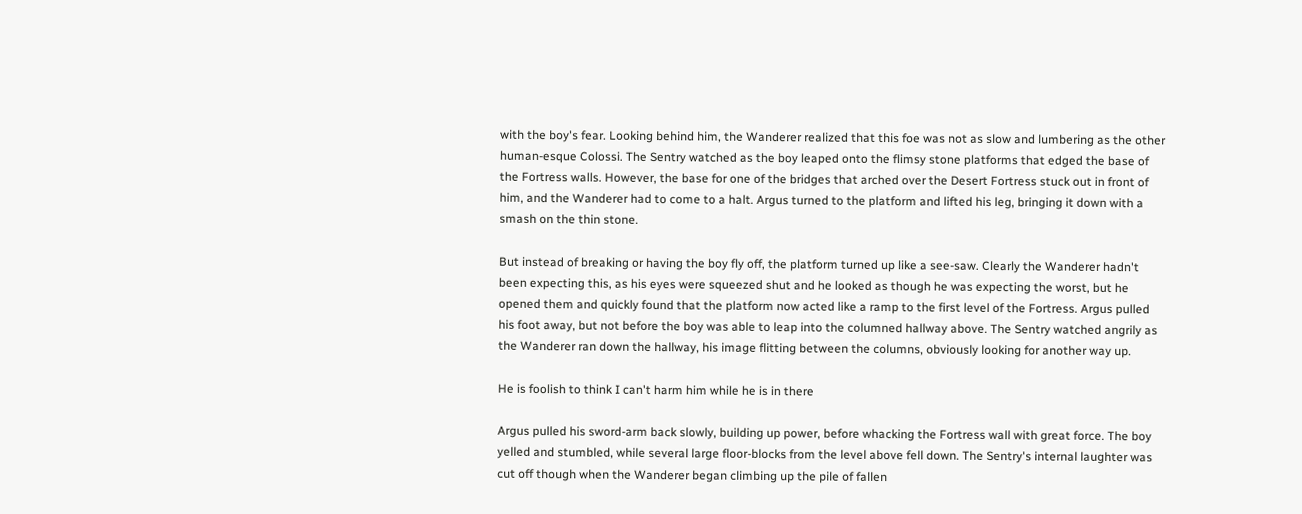with the boy's fear. Looking behind him, the Wanderer realized that this foe was not as slow and lumbering as the other human-esque Colossi. The Sentry watched as the boy leaped onto the flimsy stone platforms that edged the base of the Fortress walls. However, the base for one of the bridges that arched over the Desert Fortress stuck out in front of him, and the Wanderer had to come to a halt. Argus turned to the platform and lifted his leg, bringing it down with a smash on the thin stone.

But instead of breaking or having the boy fly off, the platform turned up like a see-saw. Clearly the Wanderer hadn't been expecting this, as his eyes were squeezed shut and he looked as though he was expecting the worst, but he opened them and quickly found that the platform now acted like a ramp to the first level of the Fortress. Argus pulled his foot away, but not before the boy was able to leap into the columned hallway above. The Sentry watched angrily as the Wanderer ran down the hallway, his image flitting between the columns, obviously looking for another way up.

He is foolish to think I can't harm him while he is in there

Argus pulled his sword-arm back slowly, building up power, before whacking the Fortress wall with great force. The boy yelled and stumbled, while several large floor-blocks from the level above fell down. The Sentry's internal laughter was cut off though when the Wanderer began climbing up the pile of fallen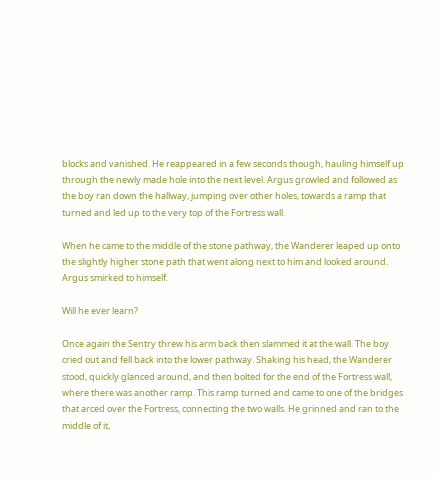blocks and vanished. He reappeared in a few seconds though, hauling himself up through the newly made hole into the next level. Argus growled and followed as the boy ran down the hallway, jumping over other holes, towards a ramp that turned and led up to the very top of the Fortress wall.

When he came to the middle of the stone pathway, the Wanderer leaped up onto the slightly higher stone path that went along next to him and looked around. Argus smirked to himself.

Will he ever learn?

Once again the Sentry threw his arm back then slammed it at the wall. The boy cried out and fell back into the lower pathway. Shaking his head, the Wanderer stood, quickly glanced around, and then bolted for the end of the Fortress wall, where there was another ramp. This ramp turned and came to one of the bridges that arced over the Fortress, connecting the two walls. He grinned and ran to the middle of it,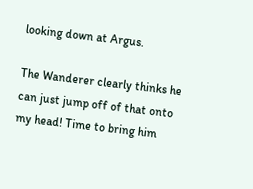looking down at Argus.

The Wanderer clearly thinks he can just jump off of that onto my head! Time to bring him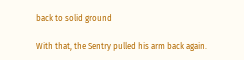back to solid ground

With that, the Sentry pulled his arm back again.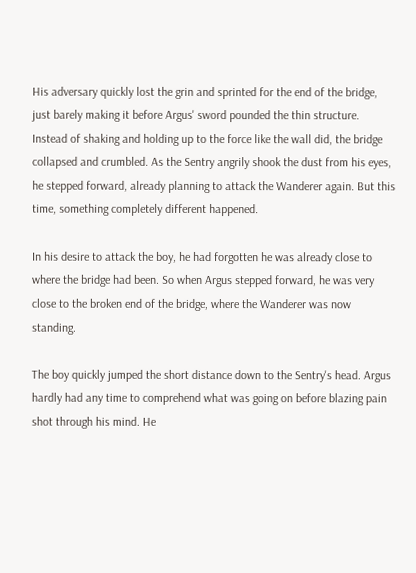His adversary quickly lost the grin and sprinted for the end of the bridge, just barely making it before Argus' sword pounded the thin structure. Instead of shaking and holding up to the force like the wall did, the bridge collapsed and crumbled. As the Sentry angrily shook the dust from his eyes, he stepped forward, already planning to attack the Wanderer again. But this time, something completely different happened.

In his desire to attack the boy, he had forgotten he was already close to where the bridge had been. So when Argus stepped forward, he was very close to the broken end of the bridge, where the Wanderer was now standing.

The boy quickly jumped the short distance down to the Sentry's head. Argus hardly had any time to comprehend what was going on before blazing pain shot through his mind. He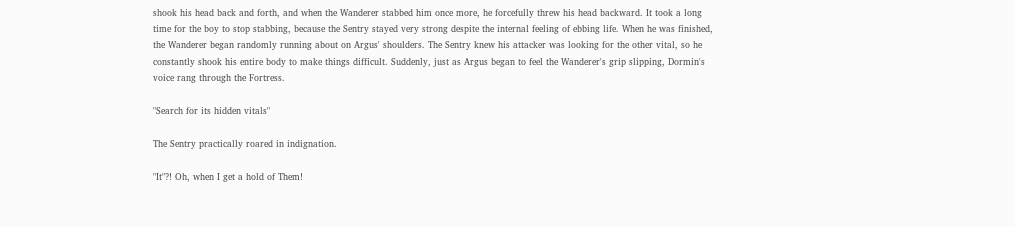shook his head back and forth, and when the Wanderer stabbed him once more, he forcefully threw his head backward. It took a long time for the boy to stop stabbing, because the Sentry stayed very strong despite the internal feeling of ebbing life. When he was finished, the Wanderer began randomly running about on Argus' shoulders. The Sentry knew his attacker was looking for the other vital, so he constantly shook his entire body to make things difficult. Suddenly, just as Argus began to feel the Wanderer's grip slipping, Dormin's voice rang through the Fortress.

"Search for its hidden vitals"

The Sentry practically roared in indignation.

"It"?! Oh, when I get a hold of Them!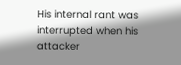His internal rant was interrupted when his attacker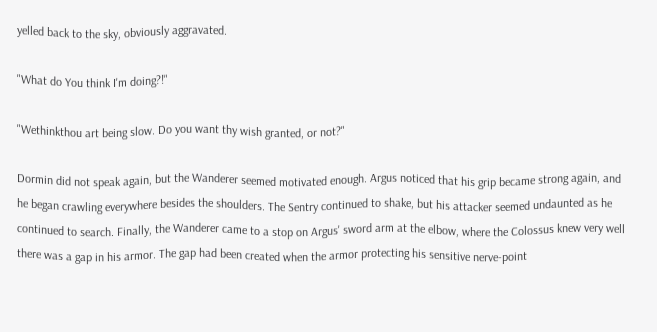yelled back to the sky, obviously aggravated.

"What do You think I'm doing?!"

"Wethinkthou art being slow. Do you want thy wish granted, or not?"

Dormin did not speak again, but the Wanderer seemed motivated enough. Argus noticed that his grip became strong again, and he began crawling everywhere besides the shoulders. The Sentry continued to shake, but his attacker seemed undaunted as he continued to search. Finally, the Wanderer came to a stop on Argus' sword arm at the elbow, where the Colossus knew very well there was a gap in his armor. The gap had been created when the armor protecting his sensitive nerve-point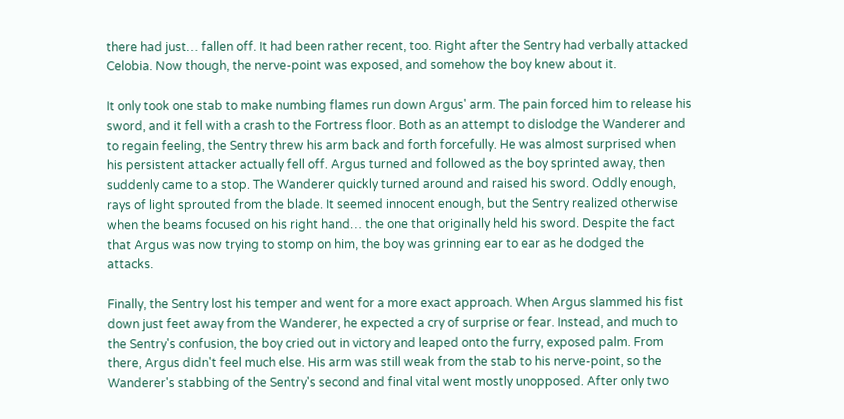there had just… fallen off. It had been rather recent, too. Right after the Sentry had verbally attacked Celobia. Now though, the nerve-point was exposed, and somehow the boy knew about it.

It only took one stab to make numbing flames run down Argus' arm. The pain forced him to release his sword, and it fell with a crash to the Fortress floor. Both as an attempt to dislodge the Wanderer and to regain feeling, the Sentry threw his arm back and forth forcefully. He was almost surprised when his persistent attacker actually fell off. Argus turned and followed as the boy sprinted away, then suddenly came to a stop. The Wanderer quickly turned around and raised his sword. Oddly enough, rays of light sprouted from the blade. It seemed innocent enough, but the Sentry realized otherwise when the beams focused on his right hand… the one that originally held his sword. Despite the fact that Argus was now trying to stomp on him, the boy was grinning ear to ear as he dodged the attacks.

Finally, the Sentry lost his temper and went for a more exact approach. When Argus slammed his fist down just feet away from the Wanderer, he expected a cry of surprise or fear. Instead, and much to the Sentry's confusion, the boy cried out in victory and leaped onto the furry, exposed palm. From there, Argus didn't feel much else. His arm was still weak from the stab to his nerve-point, so the Wanderer's stabbing of the Sentry's second and final vital went mostly unopposed. After only two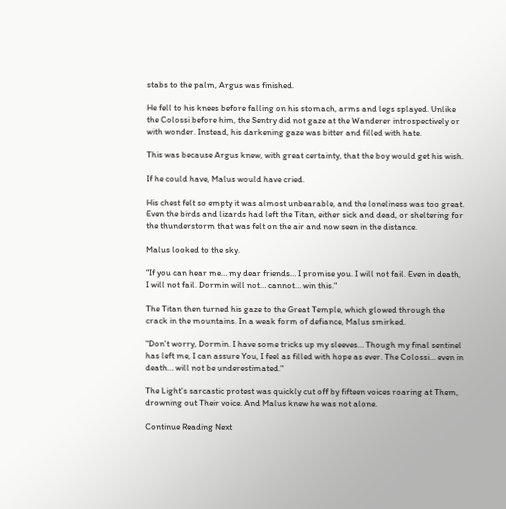stabs to the palm, Argus was finished.

He fell to his knees before falling on his stomach, arms and legs splayed. Unlike the Colossi before him, the Sentry did not gaze at the Wanderer introspectively or with wonder. Instead, his darkening gaze was bitter and filled with hate.

This was because Argus knew, with great certainty, that the boy would get his wish.

If he could have, Malus would have cried.

His chest felt so empty it was almost unbearable, and the loneliness was too great. Even the birds and lizards had left the Titan, either sick and dead, or sheltering for the thunderstorm that was felt on the air and now seen in the distance.

Malus looked to the sky.

"If you can hear me… my dear friends… I promise you. I will not fail. Even in death, I will not fail. Dormin will not… cannot… win this."

The Titan then turned his gaze to the Great Temple, which glowed through the crack in the mountains. In a weak form of defiance, Malus smirked.

"Don't worry, Dormin. I have some tricks up my sleeves… Though my final sentinel has left me, I can assure You, I feel as filled with hope as ever. The Colossi… even in death… will not be underestimated."

The Light's sarcastic protest was quickly cut off by fifteen voices roaring at Them, drowning out Their voice. And Malus knew he was not alone.

Continue Reading Next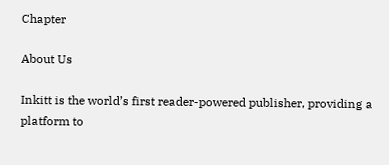Chapter

About Us

Inkitt is the world’s first reader-powered publisher, providing a platform to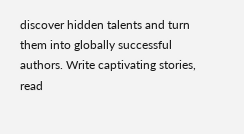discover hidden talents and turn them into globally successful authors. Write captivating stories, read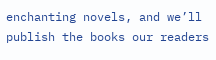enchanting novels, and we’ll publish the books our readers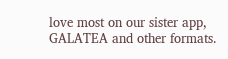love most on our sister app, GALATEA and other formats.